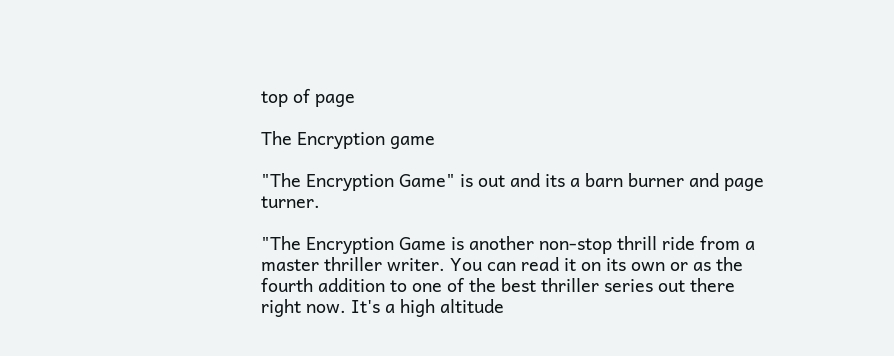top of page

The Encryption game

"The Encryption Game" is out and its a barn burner and page turner.

"The Encryption Game is another non-stop thrill ride from a master thriller writer. You can read it on its own or as the fourth addition to one of the best thriller series out there right now. It's a high altitude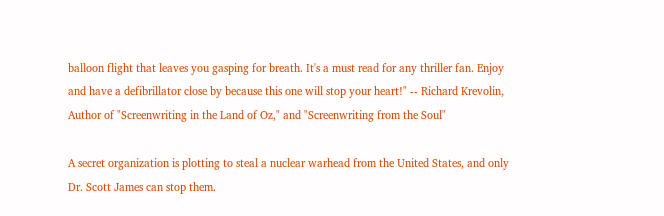balloon flight that leaves you gasping for breath. It's a must read for any thriller fan. Enjoy and have a defibrillator close by because this one will stop your heart!" -- Richard Krevolin, Author of "Screenwriting in the Land of Oz," and "Screenwriting from the Soul"

A secret organization is plotting to steal a nuclear warhead from the United States, and only Dr. Scott James can stop them.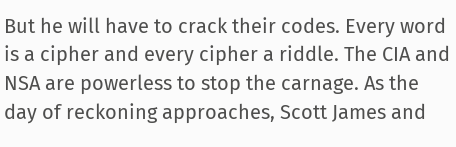But he will have to crack their codes. Every word is a cipher and every cipher a riddle. The CIA and NSA are powerless to stop the carnage. As the day of reckoning approaches, Scott James and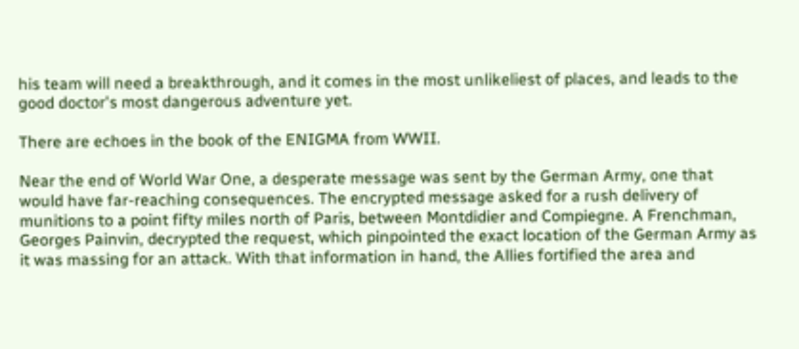his team will need a breakthrough, and it comes in the most unlikeliest of places, and leads to the good doctor's most dangerous adventure yet.

There are echoes in the book of the ENIGMA from WWII.

Near the end of World War One, a desperate message was sent by the German Army, one that would have far-reaching consequences. The encrypted message asked for a rush delivery of munitions to a point fifty miles north of Paris, between Montdidier and Compiegne. A Frenchman, Georges Painvin, decrypted the request, which pinpointed the exact location of the German Army as it was massing for an attack. With that information in hand, the Allies fortified the area and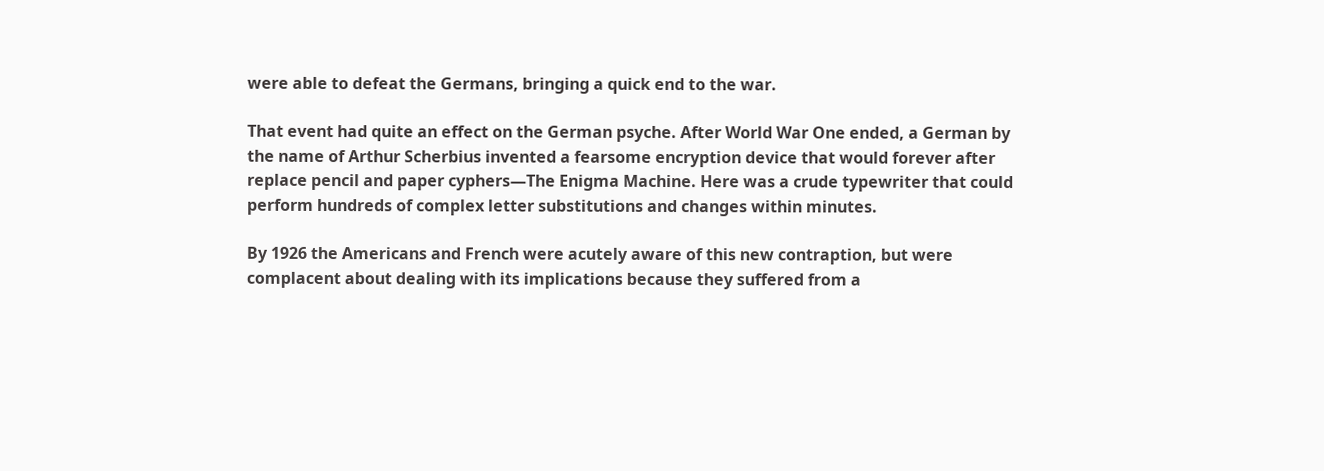were able to defeat the Germans, bringing a quick end to the war.

That event had quite an effect on the German psyche. After World War One ended, a German by the name of Arthur Scherbius invented a fearsome encryption device that would forever after replace pencil and paper cyphers—The Enigma Machine. Here was a crude typewriter that could perform hundreds of complex letter substitutions and changes within minutes.

By 1926 the Americans and French were acutely aware of this new contraption, but were complacent about dealing with its implications because they suffered from a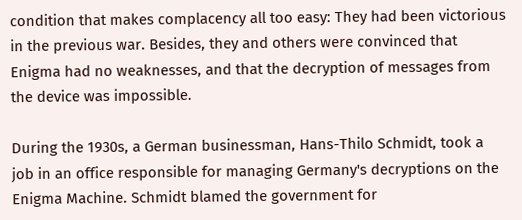condition that makes complacency all too easy: They had been victorious in the previous war. Besides, they and others were convinced that Enigma had no weaknesses, and that the decryption of messages from the device was impossible.

During the 1930s, a German businessman, Hans-Thilo Schmidt, took a job in an office responsible for managing Germany's decryptions on the Enigma Machine. Schmidt blamed the government for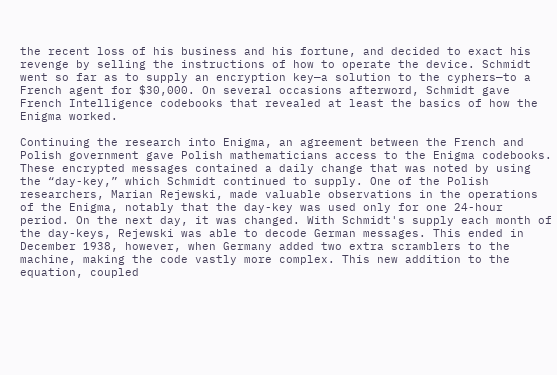the recent loss of his business and his fortune, and decided to exact his revenge by selling the instructions of how to operate the device. Schmidt went so far as to supply an encryption key—a solution to the cyphers—to a French agent for $30,000. On several occasions afterword, Schmidt gave French Intelligence codebooks that revealed at least the basics of how the Enigma worked.

Continuing the research into Enigma, an agreement between the French and Polish government gave Polish mathematicians access to the Enigma codebooks. These encrypted messages contained a daily change that was noted by using the “day-key,” which Schmidt continued to supply. One of the Polish researchers, Marian Rejewski, made valuable observations in the operations of the Enigma, notably that the day-key was used only for one 24-hour period. On the next day, it was changed. With Schmidt's supply each month of the day-keys, Rejewski was able to decode German messages. This ended in December 1938, however, when Germany added two extra scramblers to the machine, making the code vastly more complex. This new addition to the equation, coupled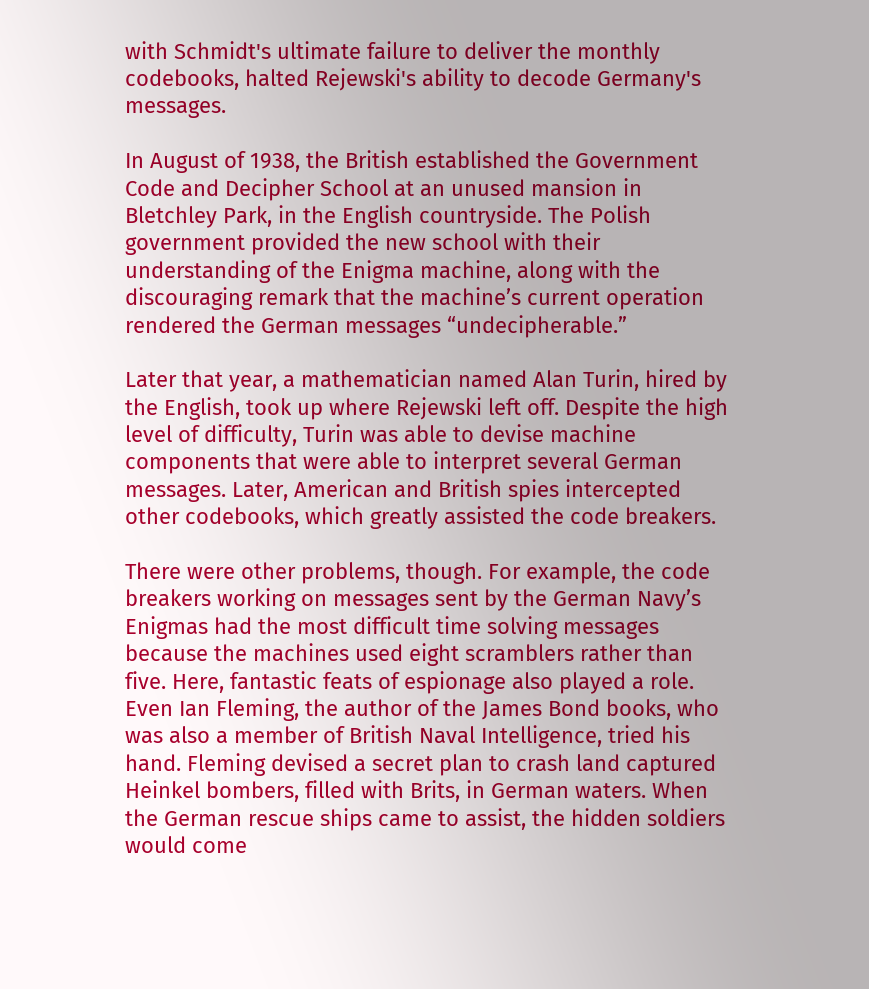with Schmidt's ultimate failure to deliver the monthly codebooks, halted Rejewski's ability to decode Germany's messages.

In August of 1938, the British established the Government Code and Decipher School at an unused mansion in Bletchley Park, in the English countryside. The Polish government provided the new school with their understanding of the Enigma machine, along with the discouraging remark that the machine’s current operation rendered the German messages “undecipherable.”

Later that year, a mathematician named Alan Turin, hired by the English, took up where Rejewski left off. Despite the high level of difficulty, Turin was able to devise machine components that were able to interpret several German messages. Later, American and British spies intercepted other codebooks, which greatly assisted the code breakers.

There were other problems, though. For example, the code breakers working on messages sent by the German Navy’s Enigmas had the most difficult time solving messages because the machines used eight scramblers rather than five. Here, fantastic feats of espionage also played a role. Even Ian Fleming, the author of the James Bond books, who was also a member of British Naval Intelligence, tried his hand. Fleming devised a secret plan to crash land captured Heinkel bombers, filled with Brits, in German waters. When the German rescue ships came to assist, the hidden soldiers would come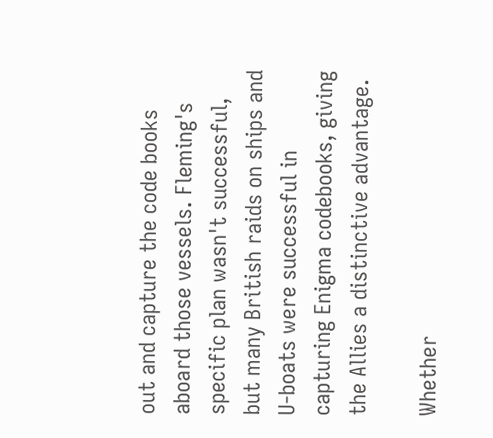out and capture the code books aboard those vessels. Fleming's specific plan wasn't successful, but many British raids on ships and U-boats were successful in capturing Enigma codebooks, giving the Allies a distinctive advantage.

Whether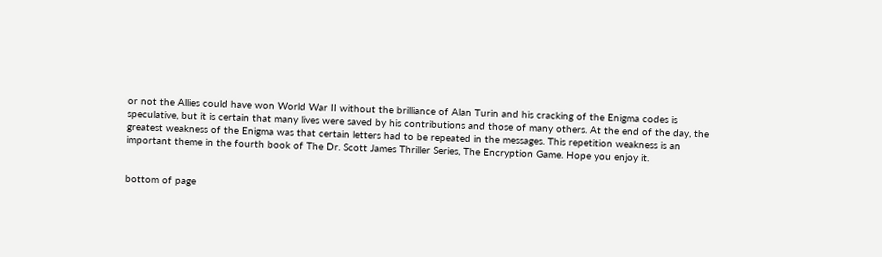or not the Allies could have won World War II without the brilliance of Alan Turin and his cracking of the Enigma codes is speculative, but it is certain that many lives were saved by his contributions and those of many others. At the end of the day, the greatest weakness of the Enigma was that certain letters had to be repeated in the messages. This repetition weakness is an important theme in the fourth book of The Dr. Scott James Thriller Series, The Encryption Game. Hope you enjoy it.


bottom of page